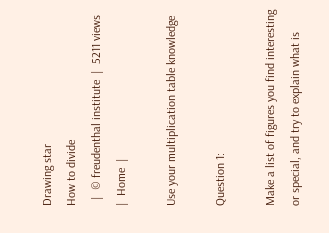Drawing star
How to divide
  |  © freudenthal institute  |  5211 views  |  Home  |

Use your multiplication table knowledge

Question 1:

Make a list of figures you find interesting or special, and try to explain what is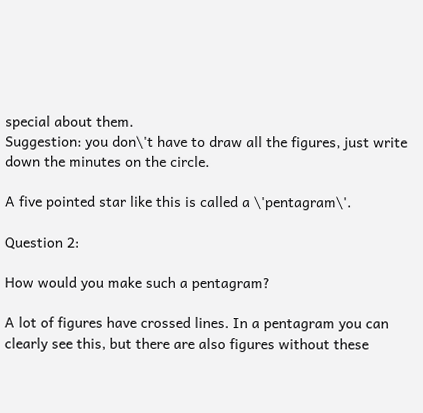special about them.
Suggestion: you don\'t have to draw all the figures, just write down the minutes on the circle.

A five pointed star like this is called a \'pentagram\'.

Question 2:

How would you make such a pentagram?

A lot of figures have crossed lines. In a pentagram you can clearly see this, but there are also figures without these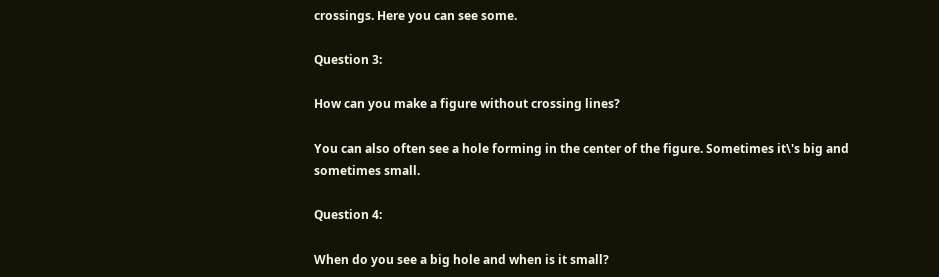crossings. Here you can see some.

Question 3:

How can you make a figure without crossing lines?

You can also often see a hole forming in the center of the figure. Sometimes it\'s big and sometimes small.

Question 4:

When do you see a big hole and when is it small?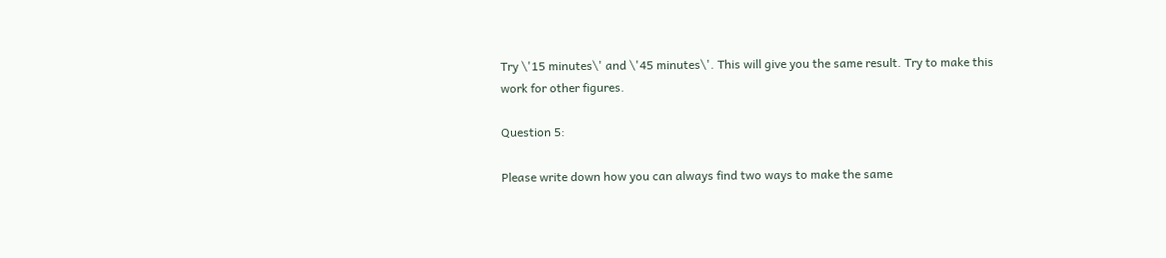Try \'15 minutes\' and \'45 minutes\'. This will give you the same result. Try to make this work for other figures.

Question 5:

Please write down how you can always find two ways to make the same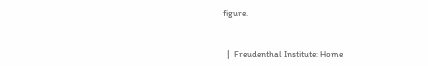figure.


  |  Freudenthal Institute: Home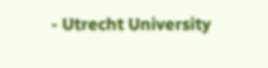- Utrecht University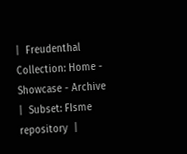|  Freudenthal Collection: Home - Showcase - Archive  |  Subset: FIsme repository  |